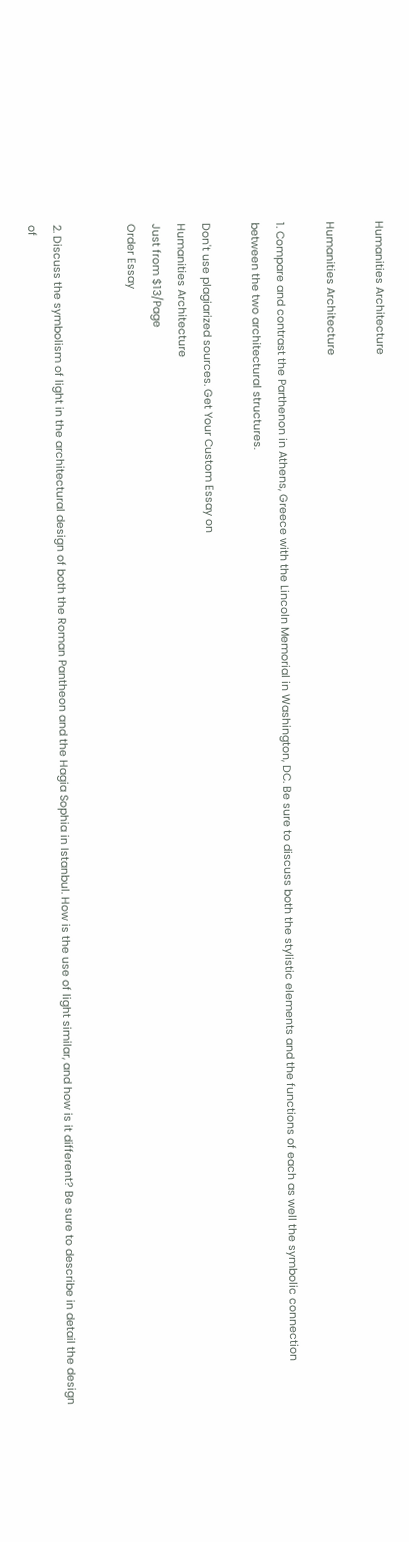Humanities Architecture

Humanities Architecture

1. Compare and contrast the Parthenon in Athens, Greece with the Lincoln Memorial in Washington, DC. Be sure to discuss both the stylistic elements and the functions of each as well the symbolic connection between the two architectural structures.

Don't use plagiarized sources. Get Your Custom Essay on
Humanities Architecture
Just from $13/Page
Order Essay


2. Discuss the symbolism of light in the architectural design of both the Roman Pantheon and the Hagia Sophia in Istanbul. How is the use of light similar, and how is it different? Be sure to describe in detail the design of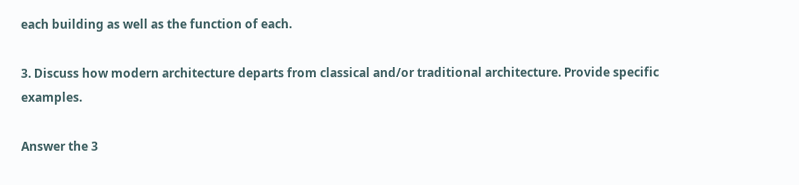each building as well as the function of each.

3. Discuss how modern architecture departs from classical and/or traditional architecture. Provide specific examples.

Answer the 3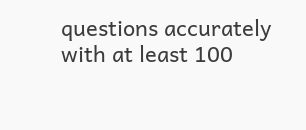questions accurately with at least 100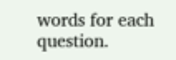words for each question.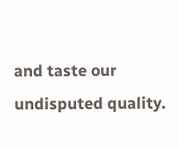and taste our undisputed quality.